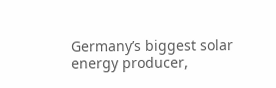Germany’s biggest solar energy producer,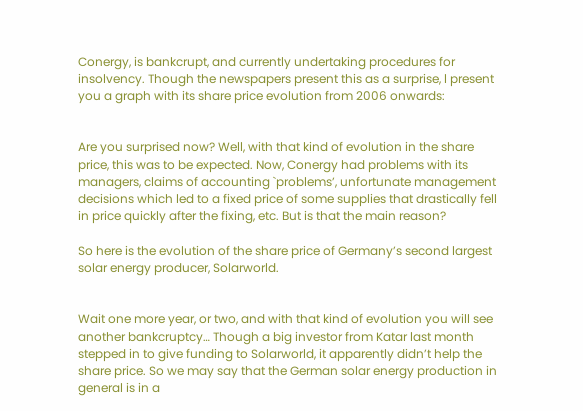Conergy, is bankcrupt, and currently undertaking procedures for insolvency. Though the newspapers present this as a surprise, l present you a graph with its share price evolution from 2006 onwards:


Are you surprised now? Well, with that kind of evolution in the share price, this was to be expected. Now, Conergy had problems with its managers, claims of accounting `problems’, unfortunate management decisions which led to a fixed price of some supplies that drastically fell in price quickly after the fixing, etc. But is that the main reason?

So here is the evolution of the share price of Germany’s second largest solar energy producer, Solarworld.


Wait one more year, or two, and with that kind of evolution you will see another bankcruptcy… Though a big investor from Katar last month stepped in to give funding to Solarworld, it apparently didn’t help the share price. So we may say that the German solar energy production in general is in a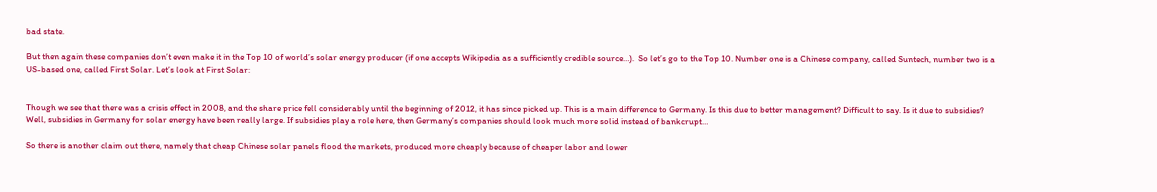bad state.

But then again these companies don’t even make it in the Top 10 of world’s solar energy producer (if one accepts Wikipedia as a sufficiently credible source…).  So let’s go to the Top 10. Number one is a Chinese company, called Suntech, number two is a US-based one, called First Solar. Let’s look at First Solar:


Though we see that there was a crisis effect in 2008, and the share price fell considerably until the beginning of 2012, it has since picked up. This is a main difference to Germany. Is this due to better management? Difficult to say. Is it due to subsidies? Well, subsidies in Germany for solar energy have been really large. If subsidies play a role here, then Germany’s companies should look much more solid instead of bankcrupt…

So there is another claim out there, namely that cheap Chinese solar panels flood the markets, produced more cheaply because of cheaper labor and lower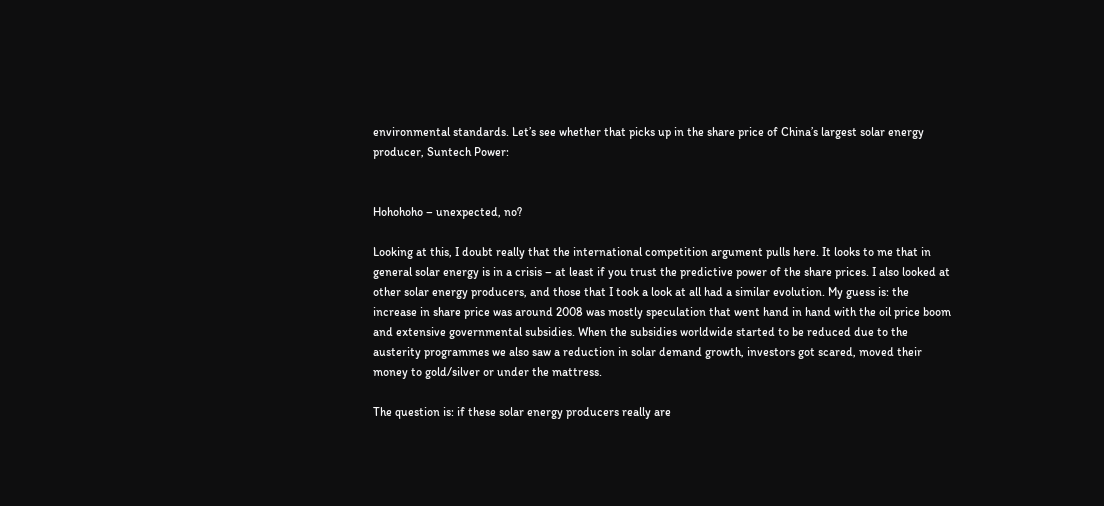environmental standards. Let’s see whether that picks up in the share price of China’s largest solar energy producer, Suntech Power:


Hohohoho – unexpected, no?

Looking at this, I doubt really that the international competition argument pulls here. It looks to me that in general solar energy is in a crisis – at least if you trust the predictive power of the share prices. I also looked at other solar energy producers, and those that I took a look at all had a similar evolution. My guess is: the increase in share price was around 2008 was mostly speculation that went hand in hand with the oil price boom and extensive governmental subsidies. When the subsidies worldwide started to be reduced due to the austerity programmes we also saw a reduction in solar demand growth, investors got scared, moved their money to gold/silver or under the mattress.

The question is: if these solar energy producers really are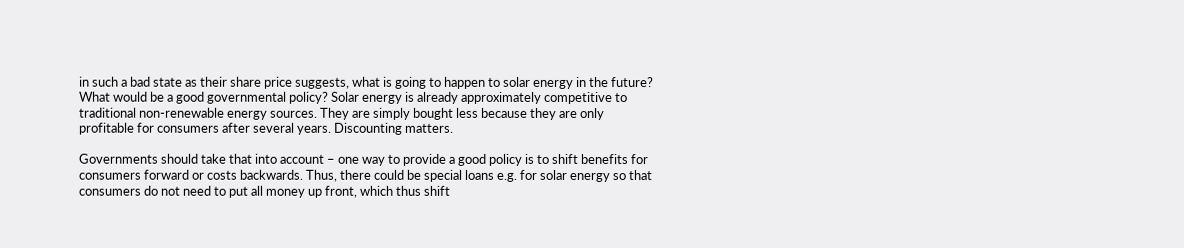in such a bad state as their share price suggests, what is going to happen to solar energy in the future? What would be a good governmental policy? Solar energy is already approximately competitive to traditional non-renewable energy sources. They are simply bought less because they are only profitable for consumers after several years. Discounting matters.

Governments should take that into account – one way to provide a good policy is to shift benefits for consumers forward or costs backwards. Thus, there could be special loans e.g. for solar energy so that consumers do not need to put all money up front, which thus shift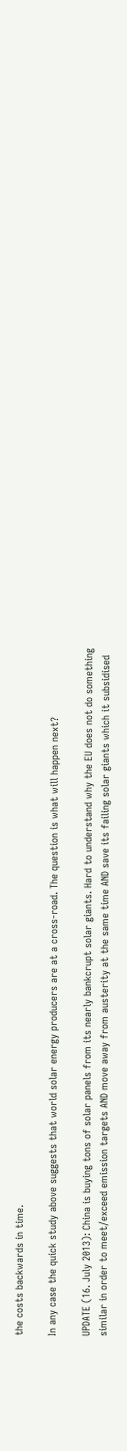the costs backwards in time.

In any case the quick study above suggests that world solar energy producers are at a cross-road. The question is what will happen next?

UPDATE (16. July 2013): China is buying tons of solar panels from its nearly bankcrupt solar giants. Hard to understand why the EU does not do something similar in order to meet/exceed emission targets AND move away from austerity at the same time AND save its failing solar giants which it subsidised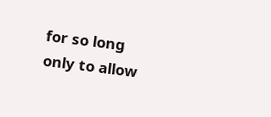for so long only to allow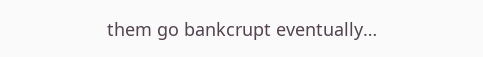them go bankcrupt eventually…